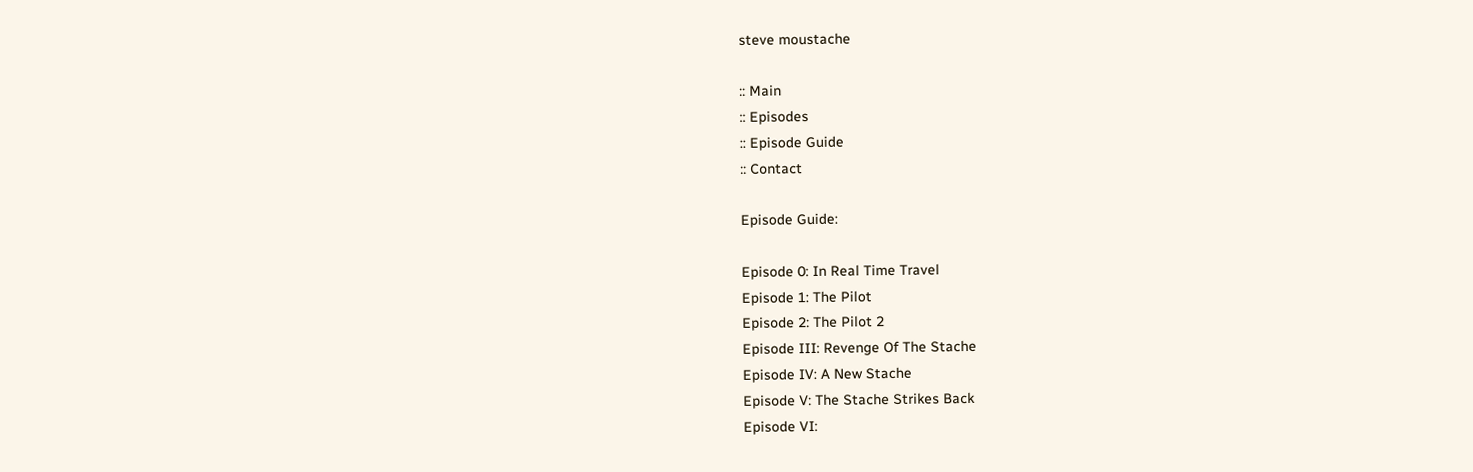steve moustache

:: Main
:: Episodes
:: Episode Guide
:: Contact

Episode Guide:

Episode 0: In Real Time Travel
Episode 1: The Pilot
Episode 2: The Pilot 2
Episode III: Revenge Of The Stache
Episode IV: A New Stache
Episode V: The Stache Strikes Back
Episode VI: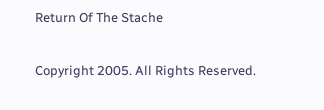Return Of The Stache

Copyright 2005. All Rights Reserved.